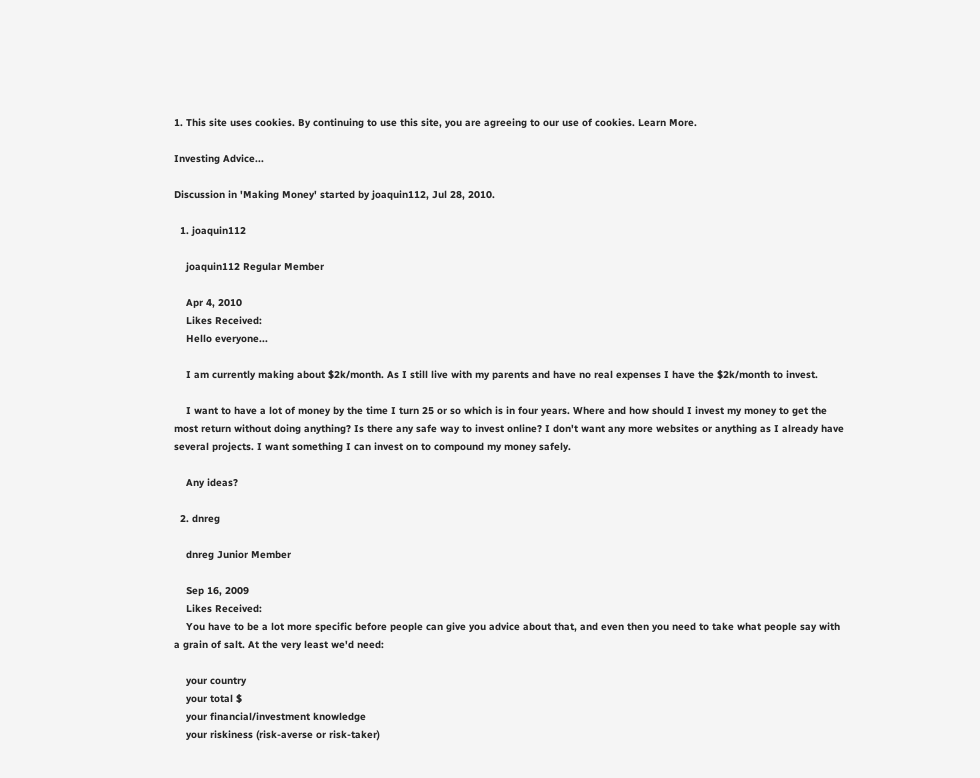1. This site uses cookies. By continuing to use this site, you are agreeing to our use of cookies. Learn More.

Investing Advice...

Discussion in 'Making Money' started by joaquin112, Jul 28, 2010.

  1. joaquin112

    joaquin112 Regular Member

    Apr 4, 2010
    Likes Received:
    Hello everyone...

    I am currently making about $2k/month. As I still live with my parents and have no real expenses I have the $2k/month to invest.

    I want to have a lot of money by the time I turn 25 or so which is in four years. Where and how should I invest my money to get the most return without doing anything? Is there any safe way to invest online? I don't want any more websites or anything as I already have several projects. I want something I can invest on to compound my money safely.

    Any ideas?

  2. dnreg

    dnreg Junior Member

    Sep 16, 2009
    Likes Received:
    You have to be a lot more specific before people can give you advice about that, and even then you need to take what people say with a grain of salt. At the very least we'd need:

    your country
    your total $
    your financial/investment knowledge
    your riskiness (risk-averse or risk-taker)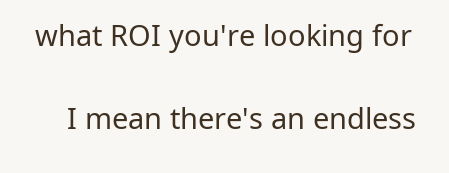what ROI you're looking for

    I mean there's an endless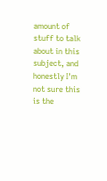amount of stuff to talk about in this subject, and honestly I'm not sure this is the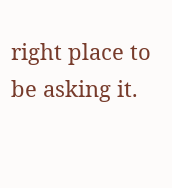right place to be asking it.